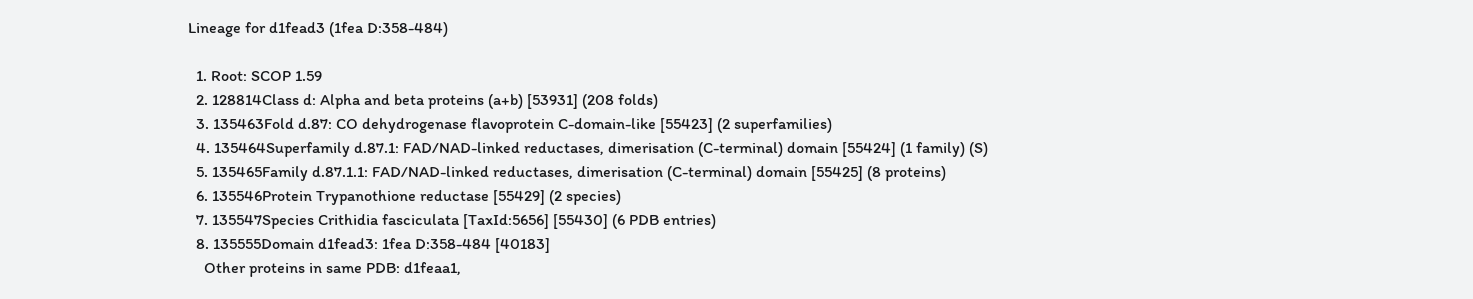Lineage for d1fead3 (1fea D:358-484)

  1. Root: SCOP 1.59
  2. 128814Class d: Alpha and beta proteins (a+b) [53931] (208 folds)
  3. 135463Fold d.87: CO dehydrogenase flavoprotein C-domain-like [55423] (2 superfamilies)
  4. 135464Superfamily d.87.1: FAD/NAD-linked reductases, dimerisation (C-terminal) domain [55424] (1 family) (S)
  5. 135465Family d.87.1.1: FAD/NAD-linked reductases, dimerisation (C-terminal) domain [55425] (8 proteins)
  6. 135546Protein Trypanothione reductase [55429] (2 species)
  7. 135547Species Crithidia fasciculata [TaxId:5656] [55430] (6 PDB entries)
  8. 135555Domain d1fead3: 1fea D:358-484 [40183]
    Other proteins in same PDB: d1feaa1,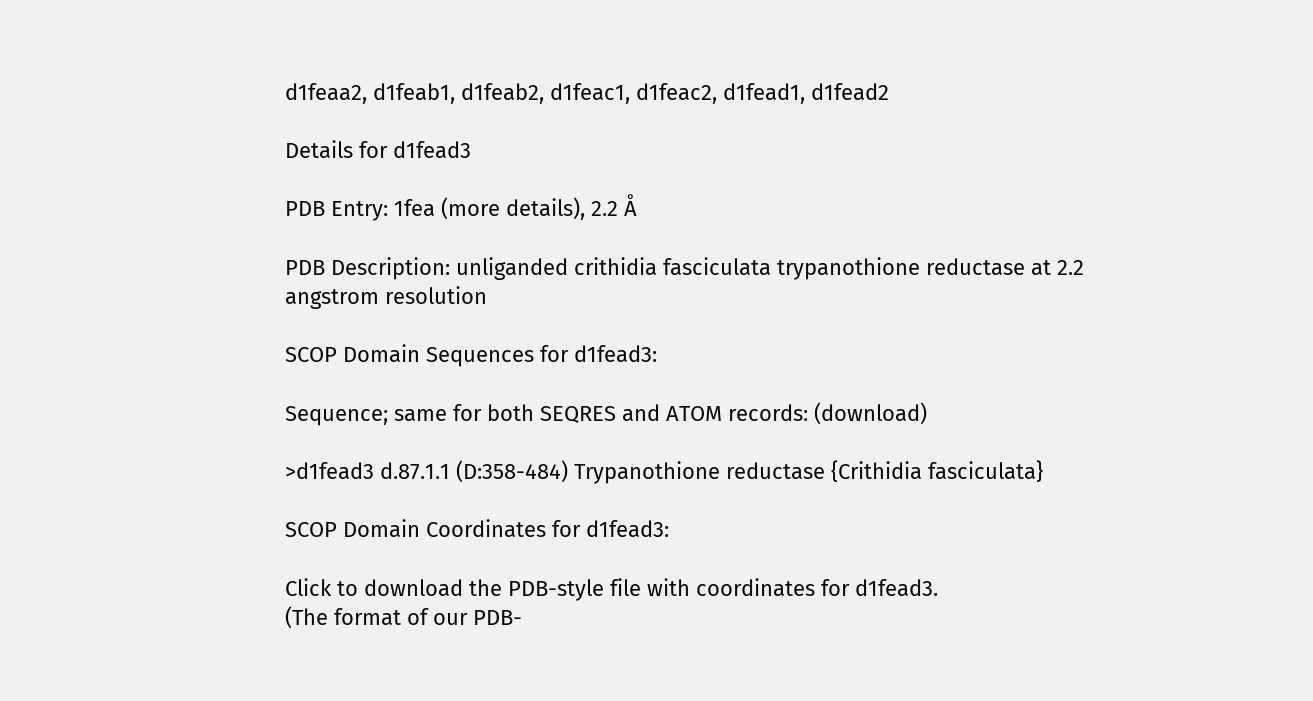d1feaa2, d1feab1, d1feab2, d1feac1, d1feac2, d1fead1, d1fead2

Details for d1fead3

PDB Entry: 1fea (more details), 2.2 Å

PDB Description: unliganded crithidia fasciculata trypanothione reductase at 2.2 angstrom resolution

SCOP Domain Sequences for d1fead3:

Sequence; same for both SEQRES and ATOM records: (download)

>d1fead3 d.87.1.1 (D:358-484) Trypanothione reductase {Crithidia fasciculata}

SCOP Domain Coordinates for d1fead3:

Click to download the PDB-style file with coordinates for d1fead3.
(The format of our PDB-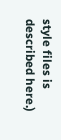style files is described here.)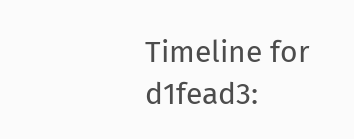Timeline for d1fead3: